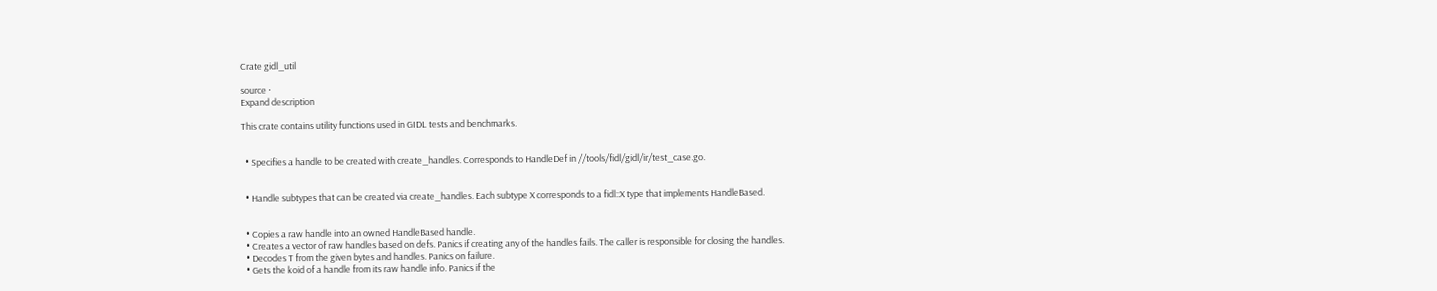Crate gidl_util

source ·
Expand description

This crate contains utility functions used in GIDL tests and benchmarks.


  • Specifies a handle to be created with create_handles. Corresponds to HandleDef in //tools/fidl/gidl/ir/test_case.go.


  • Handle subtypes that can be created via create_handles. Each subtype X corresponds to a fidl::X type that implements HandleBased.


  • Copies a raw handle into an owned HandleBased handle.
  • Creates a vector of raw handles based on defs. Panics if creating any of the handles fails. The caller is responsible for closing the handles.
  • Decodes T from the given bytes and handles. Panics on failure.
  • Gets the koid of a handle from its raw handle info. Panics if the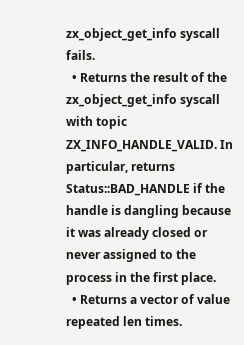zx_object_get_info syscall fails.
  • Returns the result of the zx_object_get_info syscall with topic ZX_INFO_HANDLE_VALID. In particular, returns Status::BAD_HANDLE if the handle is dangling because it was already closed or never assigned to the process in the first place.
  • Returns a vector of value repeated len times.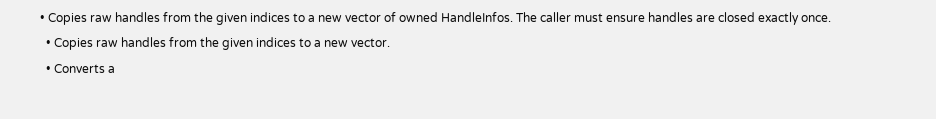• Copies raw handles from the given indices to a new vector of owned HandleInfos. The caller must ensure handles are closed exactly once.
  • Copies raw handles from the given indices to a new vector.
  • Converts a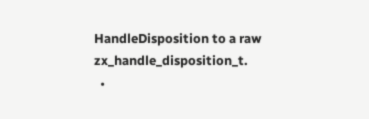HandleDisposition to a raw zx_handle_disposition_t.
  •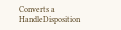Converts a HandleDisposition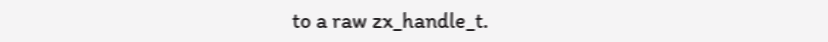to a raw zx_handle_t.